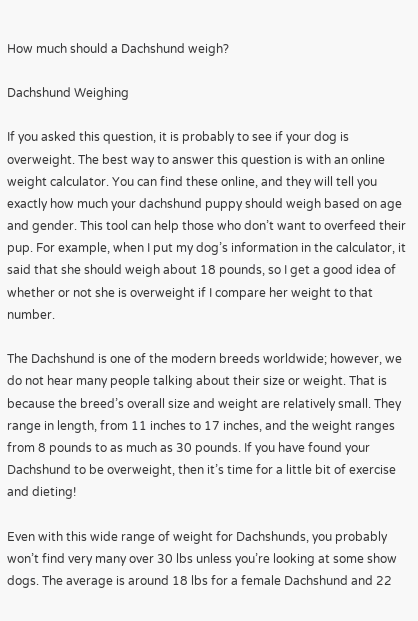How much should a Dachshund weigh?

Dachshund Weighing

If you asked this question, it is probably to see if your dog is overweight. The best way to answer this question is with an online weight calculator. You can find these online, and they will tell you exactly how much your dachshund puppy should weigh based on age and gender. This tool can help those who don’t want to overfeed their pup. For example, when I put my dog’s information in the calculator, it said that she should weigh about 18 pounds, so I get a good idea of whether or not she is overweight if I compare her weight to that number.

The Dachshund is one of the modern breeds worldwide; however, we do not hear many people talking about their size or weight. That is because the breed’s overall size and weight are relatively small. They range in length, from 11 inches to 17 inches, and the weight ranges from 8 pounds to as much as 30 pounds. If you have found your Dachshund to be overweight, then it’s time for a little bit of exercise and dieting!

Even with this wide range of weight for Dachshunds, you probably won’t find very many over 30 lbs unless you’re looking at some show dogs. The average is around 18 lbs for a female Dachshund and 22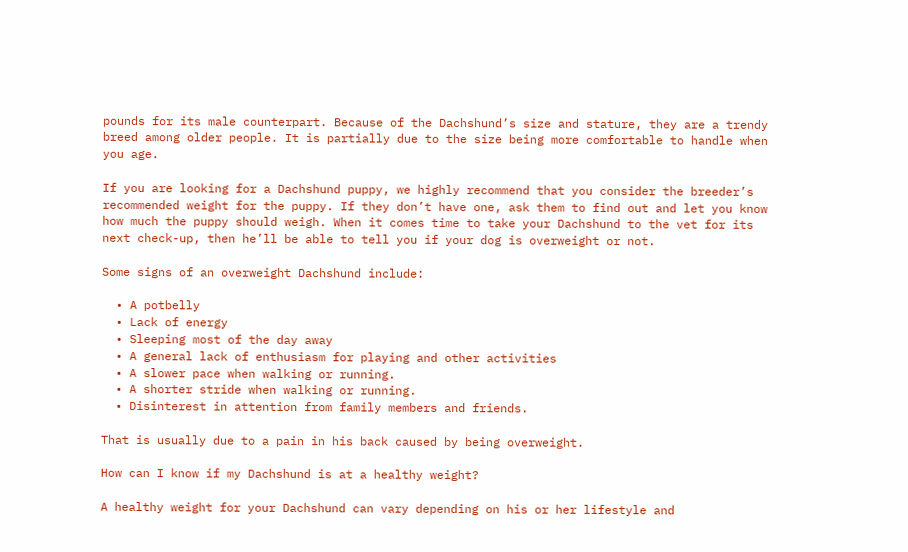pounds for its male counterpart. Because of the Dachshund’s size and stature, they are a trendy breed among older people. It is partially due to the size being more comfortable to handle when you age.

If you are looking for a Dachshund puppy, we highly recommend that you consider the breeder’s recommended weight for the puppy. If they don’t have one, ask them to find out and let you know how much the puppy should weigh. When it comes time to take your Dachshund to the vet for its next check-up, then he’ll be able to tell you if your dog is overweight or not.

Some signs of an overweight Dachshund include:

  • A potbelly
  • Lack of energy
  • Sleeping most of the day away
  • A general lack of enthusiasm for playing and other activities
  • A slower pace when walking or running.
  • A shorter stride when walking or running.
  • Disinterest in attention from family members and friends.

That is usually due to a pain in his back caused by being overweight.

How can I know if my Dachshund is at a healthy weight?

A healthy weight for your Dachshund can vary depending on his or her lifestyle and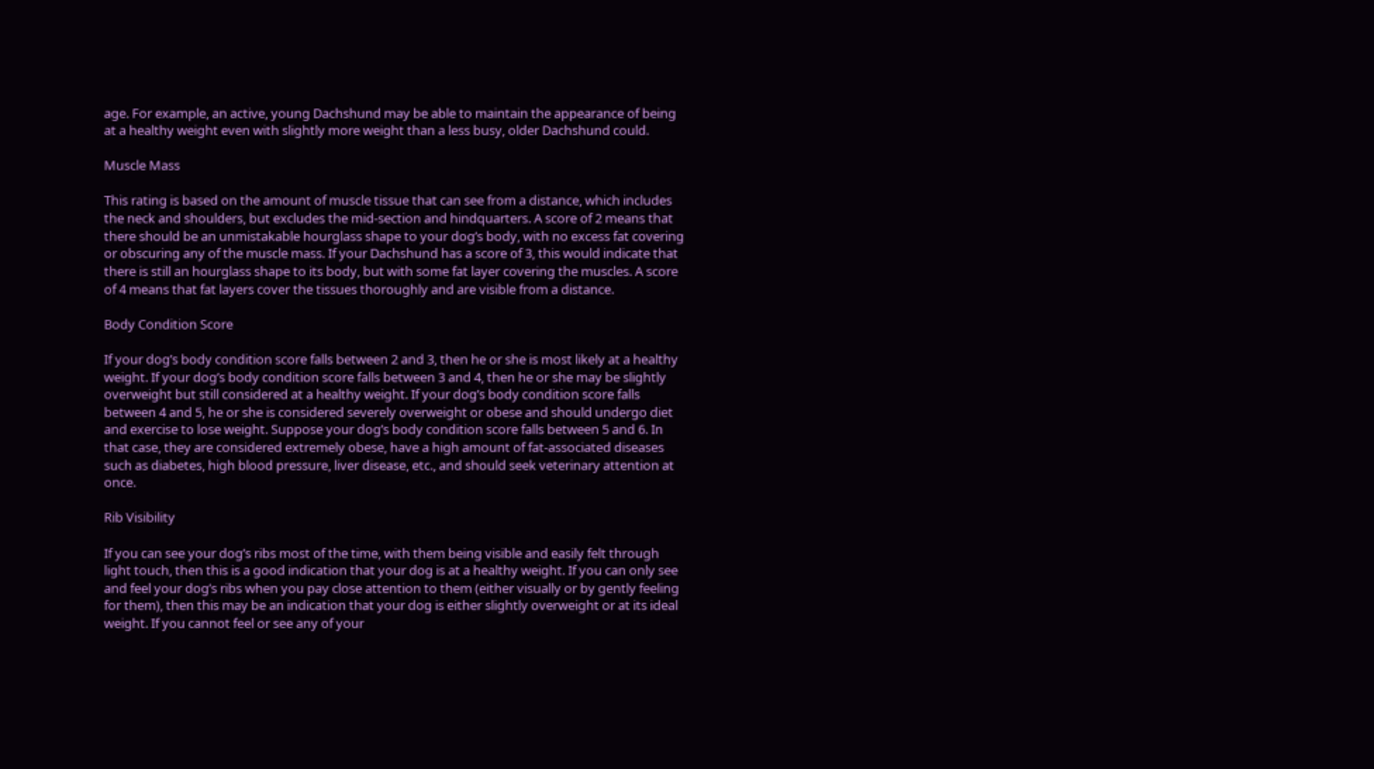age. For example, an active, young Dachshund may be able to maintain the appearance of being at a healthy weight even with slightly more weight than a less busy, older Dachshund could.

Muscle Mass

This rating is based on the amount of muscle tissue that can see from a distance, which includes the neck and shoulders, but excludes the mid-section and hindquarters. A score of 2 means that there should be an unmistakable hourglass shape to your dog’s body, with no excess fat covering or obscuring any of the muscle mass. If your Dachshund has a score of 3, this would indicate that there is still an hourglass shape to its body, but with some fat layer covering the muscles. A score of 4 means that fat layers cover the tissues thoroughly and are visible from a distance.

Body Condition Score

If your dog’s body condition score falls between 2 and 3, then he or she is most likely at a healthy weight. If your dog’s body condition score falls between 3 and 4, then he or she may be slightly overweight but still considered at a healthy weight. If your dog’s body condition score falls between 4 and 5, he or she is considered severely overweight or obese and should undergo diet and exercise to lose weight. Suppose your dog’s body condition score falls between 5 and 6. In that case, they are considered extremely obese, have a high amount of fat-associated diseases such as diabetes, high blood pressure, liver disease, etc., and should seek veterinary attention at once.

Rib Visibility

If you can see your dog’s ribs most of the time, with them being visible and easily felt through light touch, then this is a good indication that your dog is at a healthy weight. If you can only see and feel your dog’s ribs when you pay close attention to them (either visually or by gently feeling for them), then this may be an indication that your dog is either slightly overweight or at its ideal weight. If you cannot feel or see any of your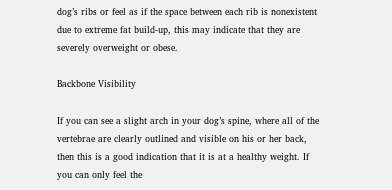dog’s ribs or feel as if the space between each rib is nonexistent due to extreme fat build-up, this may indicate that they are severely overweight or obese.

Backbone Visibility

If you can see a slight arch in your dog’s spine, where all of the vertebrae are clearly outlined and visible on his or her back, then this is a good indication that it is at a healthy weight. If you can only feel the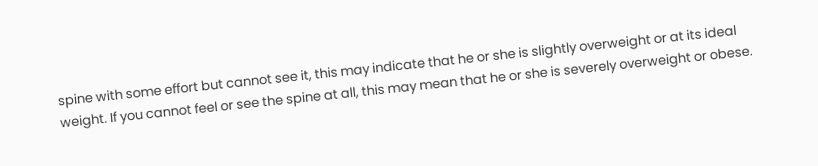spine with some effort but cannot see it, this may indicate that he or she is slightly overweight or at its ideal weight. If you cannot feel or see the spine at all, this may mean that he or she is severely overweight or obese.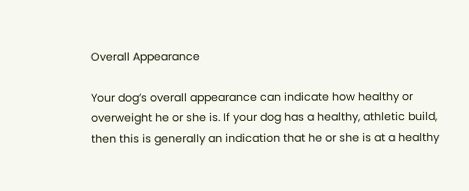Overall Appearance

Your dog’s overall appearance can indicate how healthy or overweight he or she is. If your dog has a healthy, athletic build, then this is generally an indication that he or she is at a healthy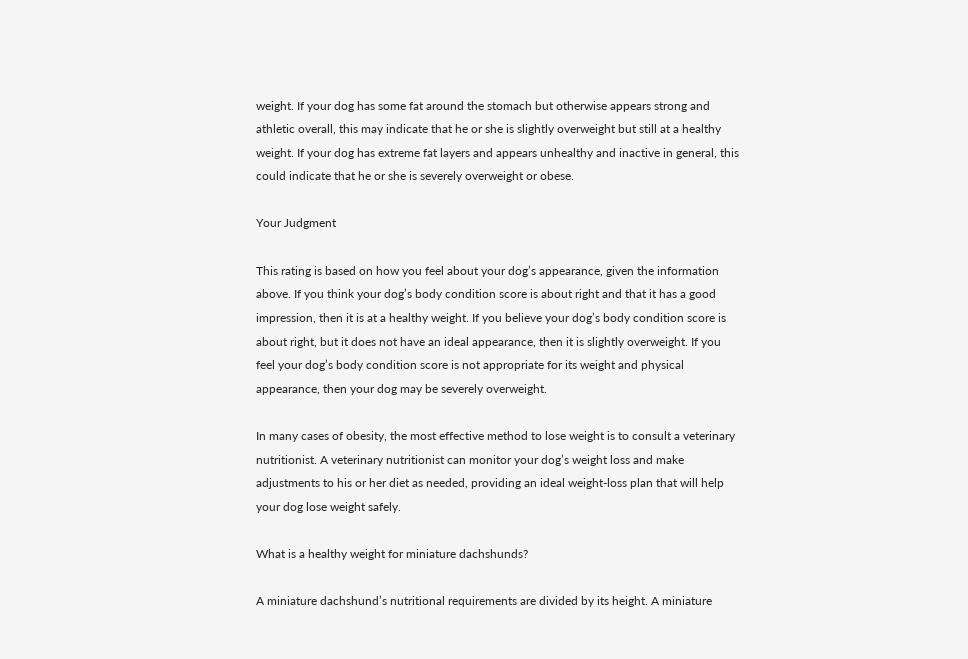weight. If your dog has some fat around the stomach but otherwise appears strong and athletic overall, this may indicate that he or she is slightly overweight but still at a healthy weight. If your dog has extreme fat layers and appears unhealthy and inactive in general, this could indicate that he or she is severely overweight or obese.

Your Judgment

This rating is based on how you feel about your dog’s appearance, given the information above. If you think your dog’s body condition score is about right and that it has a good impression, then it is at a healthy weight. If you believe your dog’s body condition score is about right, but it does not have an ideal appearance, then it is slightly overweight. If you feel your dog’s body condition score is not appropriate for its weight and physical appearance, then your dog may be severely overweight.

In many cases of obesity, the most effective method to lose weight is to consult a veterinary nutritionist. A veterinary nutritionist can monitor your dog’s weight loss and make adjustments to his or her diet as needed, providing an ideal weight-loss plan that will help your dog lose weight safely.

What is a healthy weight for miniature dachshunds?

A miniature dachshund’s nutritional requirements are divided by its height. A miniature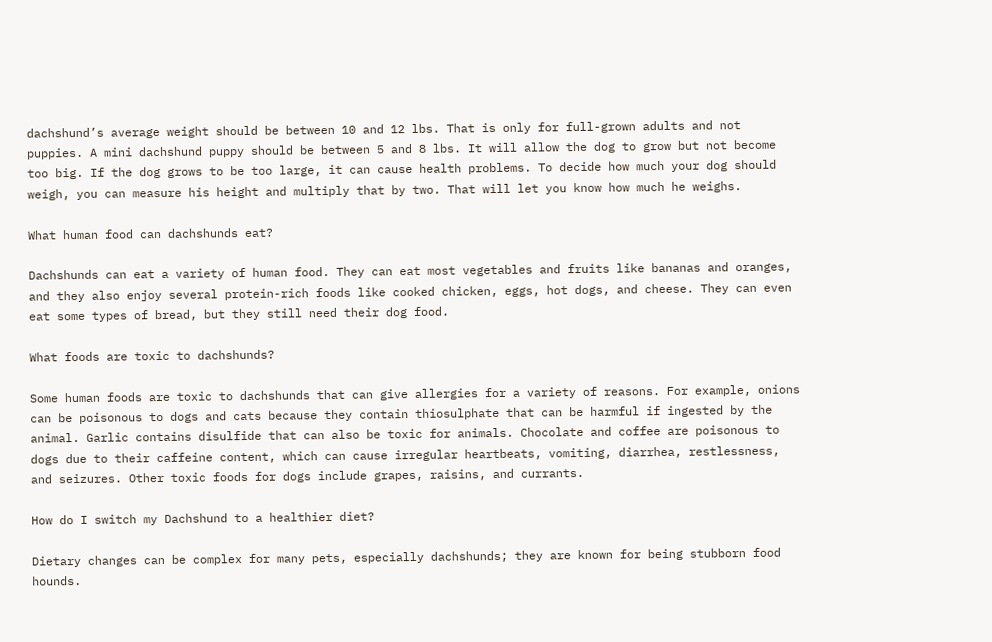dachshund’s average weight should be between 10 and 12 lbs. That is only for full-grown adults and not puppies. A mini dachshund puppy should be between 5 and 8 lbs. It will allow the dog to grow but not become too big. If the dog grows to be too large, it can cause health problems. To decide how much your dog should weigh, you can measure his height and multiply that by two. That will let you know how much he weighs.

What human food can dachshunds eat?

Dachshunds can eat a variety of human food. They can eat most vegetables and fruits like bananas and oranges, and they also enjoy several protein-rich foods like cooked chicken, eggs, hot dogs, and cheese. They can even eat some types of bread, but they still need their dog food.

What foods are toxic to dachshunds?

Some human foods are toxic to dachshunds that can give allergies for a variety of reasons. For example, onions can be poisonous to dogs and cats because they contain thiosulphate that can be harmful if ingested by the animal. Garlic contains disulfide that can also be toxic for animals. Chocolate and coffee are poisonous to dogs due to their caffeine content, which can cause irregular heartbeats, vomiting, diarrhea, restlessness, and seizures. Other toxic foods for dogs include grapes, raisins, and currants.

How do I switch my Dachshund to a healthier diet?

Dietary changes can be complex for many pets, especially dachshunds; they are known for being stubborn food hounds.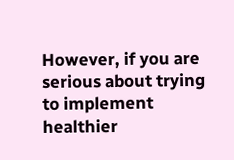However, if you are serious about trying to implement healthier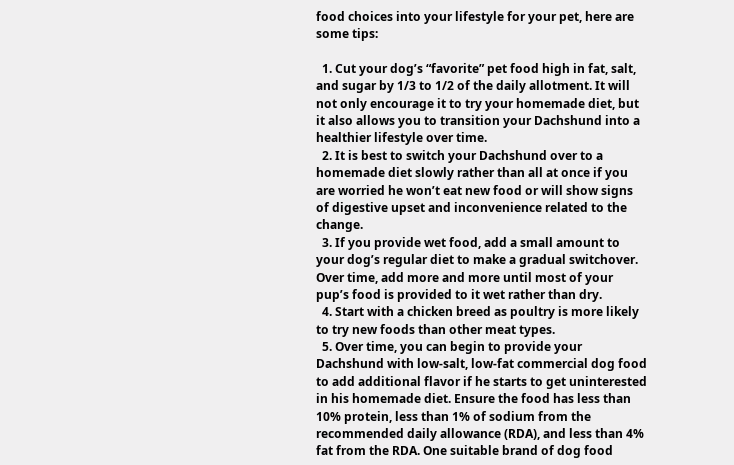food choices into your lifestyle for your pet, here are some tips:

  1. Cut your dog’s “favorite” pet food high in fat, salt, and sugar by 1/3 to 1/2 of the daily allotment. It will not only encourage it to try your homemade diet, but it also allows you to transition your Dachshund into a healthier lifestyle over time.
  2. It is best to switch your Dachshund over to a homemade diet slowly rather than all at once if you are worried he won’t eat new food or will show signs of digestive upset and inconvenience related to the change.
  3. If you provide wet food, add a small amount to your dog’s regular diet to make a gradual switchover. Over time, add more and more until most of your pup’s food is provided to it wet rather than dry.
  4. Start with a chicken breed as poultry is more likely to try new foods than other meat types.
  5. Over time, you can begin to provide your Dachshund with low-salt, low-fat commercial dog food to add additional flavor if he starts to get uninterested in his homemade diet. Ensure the food has less than 10% protein, less than 1% of sodium from the recommended daily allowance (RDA), and less than 4% fat from the RDA. One suitable brand of dog food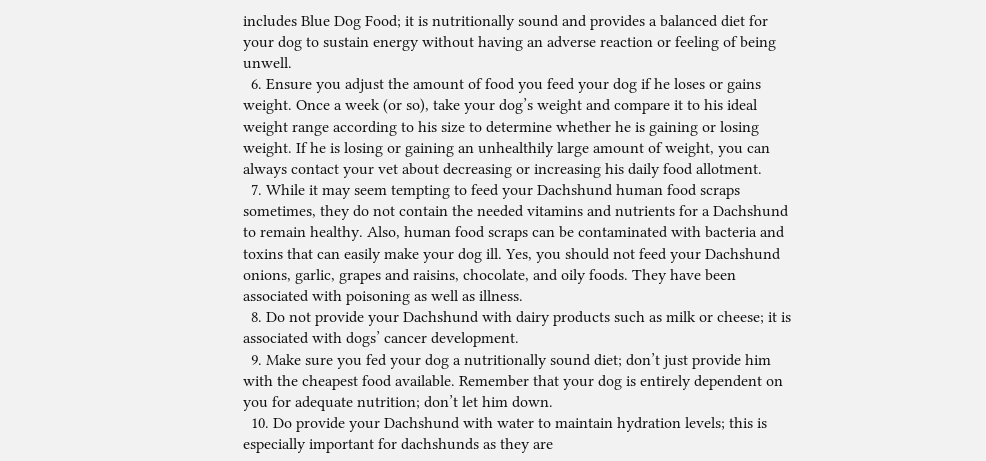includes Blue Dog Food; it is nutritionally sound and provides a balanced diet for your dog to sustain energy without having an adverse reaction or feeling of being unwell.
  6. Ensure you adjust the amount of food you feed your dog if he loses or gains weight. Once a week (or so), take your dog’s weight and compare it to his ideal weight range according to his size to determine whether he is gaining or losing weight. If he is losing or gaining an unhealthily large amount of weight, you can always contact your vet about decreasing or increasing his daily food allotment.
  7. While it may seem tempting to feed your Dachshund human food scraps sometimes, they do not contain the needed vitamins and nutrients for a Dachshund to remain healthy. Also, human food scraps can be contaminated with bacteria and toxins that can easily make your dog ill. Yes, you should not feed your Dachshund onions, garlic, grapes and raisins, chocolate, and oily foods. They have been associated with poisoning as well as illness.
  8. Do not provide your Dachshund with dairy products such as milk or cheese; it is associated with dogs’ cancer development.
  9. Make sure you fed your dog a nutritionally sound diet; don’t just provide him with the cheapest food available. Remember that your dog is entirely dependent on you for adequate nutrition; don’t let him down.
  10. Do provide your Dachshund with water to maintain hydration levels; this is especially important for dachshunds as they are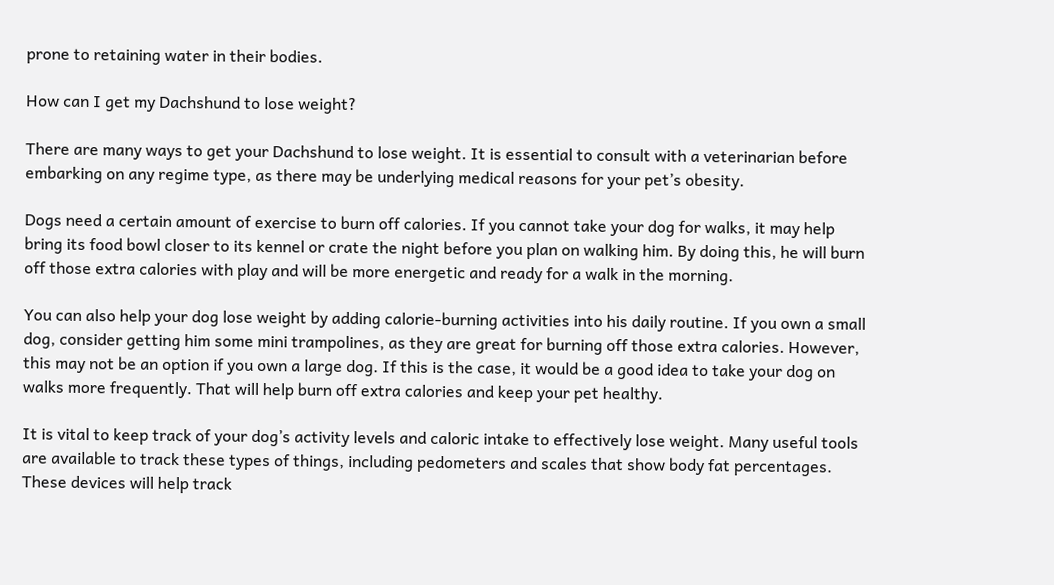prone to retaining water in their bodies.

How can I get my Dachshund to lose weight?

There are many ways to get your Dachshund to lose weight. It is essential to consult with a veterinarian before embarking on any regime type, as there may be underlying medical reasons for your pet’s obesity.

Dogs need a certain amount of exercise to burn off calories. If you cannot take your dog for walks, it may help bring its food bowl closer to its kennel or crate the night before you plan on walking him. By doing this, he will burn off those extra calories with play and will be more energetic and ready for a walk in the morning.

You can also help your dog lose weight by adding calorie-burning activities into his daily routine. If you own a small dog, consider getting him some mini trampolines, as they are great for burning off those extra calories. However, this may not be an option if you own a large dog. If this is the case, it would be a good idea to take your dog on walks more frequently. That will help burn off extra calories and keep your pet healthy.

It is vital to keep track of your dog’s activity levels and caloric intake to effectively lose weight. Many useful tools are available to track these types of things, including pedometers and scales that show body fat percentages. These devices will help track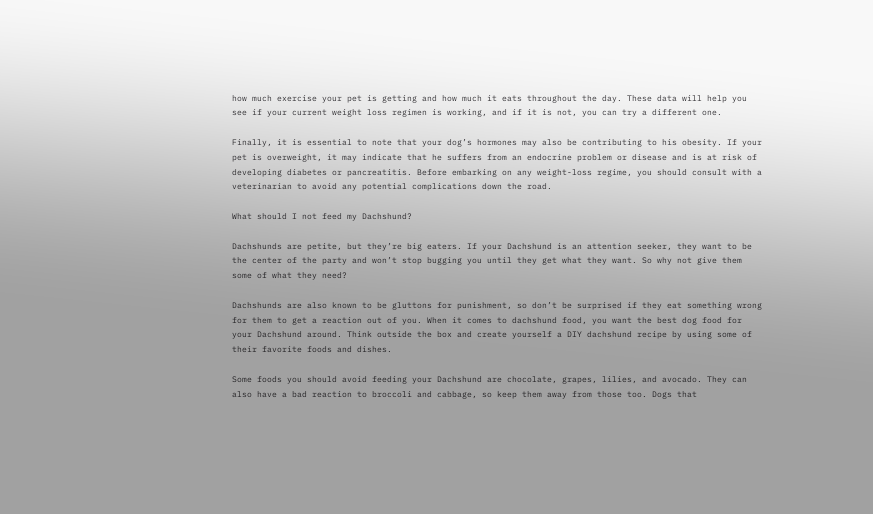how much exercise your pet is getting and how much it eats throughout the day. These data will help you see if your current weight loss regimen is working, and if it is not, you can try a different one.

Finally, it is essential to note that your dog’s hormones may also be contributing to his obesity. If your pet is overweight, it may indicate that he suffers from an endocrine problem or disease and is at risk of developing diabetes or pancreatitis. Before embarking on any weight-loss regime, you should consult with a veterinarian to avoid any potential complications down the road.

What should I not feed my Dachshund?

Dachshunds are petite, but they’re big eaters. If your Dachshund is an attention seeker, they want to be the center of the party and won’t stop bugging you until they get what they want. So why not give them some of what they need?

Dachshunds are also known to be gluttons for punishment, so don’t be surprised if they eat something wrong for them to get a reaction out of you. When it comes to dachshund food, you want the best dog food for your Dachshund around. Think outside the box and create yourself a DIY dachshund recipe by using some of their favorite foods and dishes.

Some foods you should avoid feeding your Dachshund are chocolate, grapes, lilies, and avocado. They can also have a bad reaction to broccoli and cabbage, so keep them away from those too. Dogs that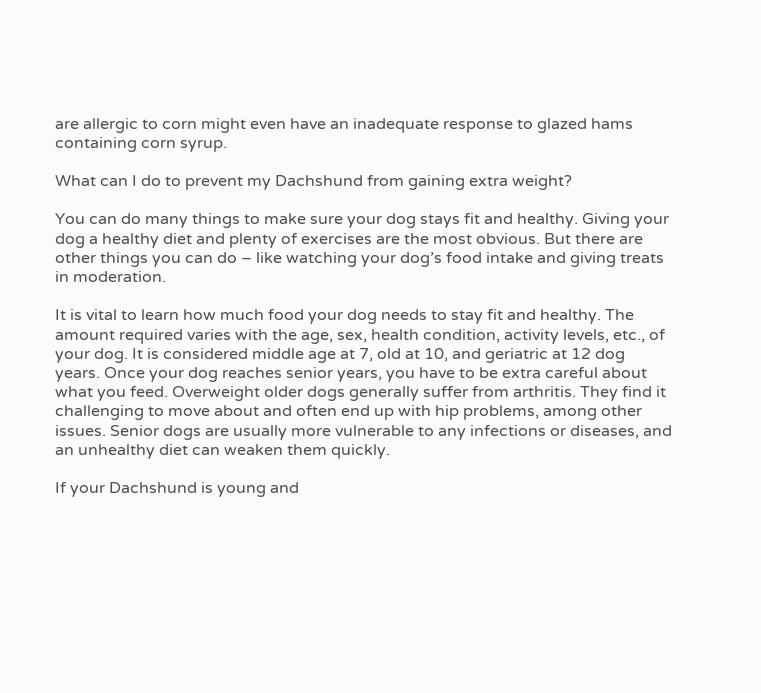are allergic to corn might even have an inadequate response to glazed hams containing corn syrup.

What can I do to prevent my Dachshund from gaining extra weight?

You can do many things to make sure your dog stays fit and healthy. Giving your dog a healthy diet and plenty of exercises are the most obvious. But there are other things you can do – like watching your dog’s food intake and giving treats in moderation.

It is vital to learn how much food your dog needs to stay fit and healthy. The amount required varies with the age, sex, health condition, activity levels, etc., of your dog. It is considered middle age at 7, old at 10, and geriatric at 12 dog years. Once your dog reaches senior years, you have to be extra careful about what you feed. Overweight older dogs generally suffer from arthritis. They find it challenging to move about and often end up with hip problems, among other issues. Senior dogs are usually more vulnerable to any infections or diseases, and an unhealthy diet can weaken them quickly.

If your Dachshund is young and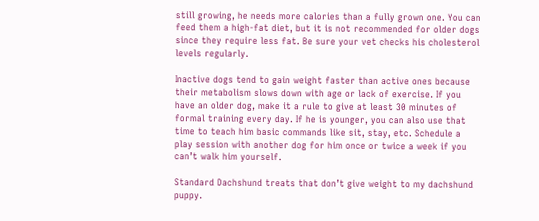still growing, he needs more calories than a fully grown one. You can feed them a high-fat diet, but it is not recommended for older dogs since they require less fat. Be sure your vet checks his cholesterol levels regularly.

Inactive dogs tend to gain weight faster than active ones because their metabolism slows down with age or lack of exercise. If you have an older dog, make it a rule to give at least 30 minutes of formal training every day. If he is younger, you can also use that time to teach him basic commands like sit, stay, etc. Schedule a play session with another dog for him once or twice a week if you can’t walk him yourself.

Standard Dachshund treats that don’t give weight to my dachshund puppy.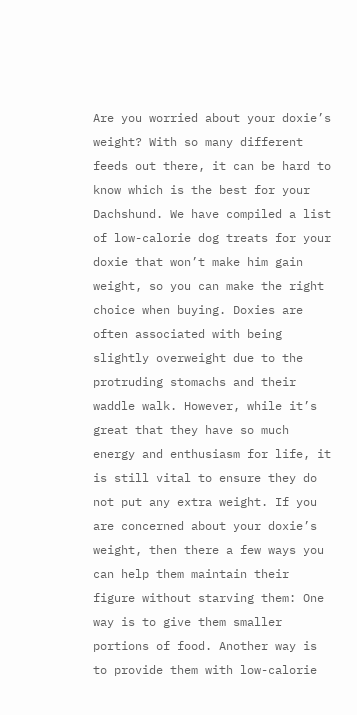Are you worried about your doxie’s weight? With so many different feeds out there, it can be hard to know which is the best for your Dachshund. We have compiled a list of low-calorie dog treats for your doxie that won’t make him gain weight, so you can make the right choice when buying. Doxies are often associated with being slightly overweight due to the protruding stomachs and their waddle walk. However, while it’s great that they have so much energy and enthusiasm for life, it is still vital to ensure they do not put any extra weight. If you are concerned about your doxie’s weight, then there a few ways you can help them maintain their figure without starving them: One way is to give them smaller portions of food. Another way is to provide them with low-calorie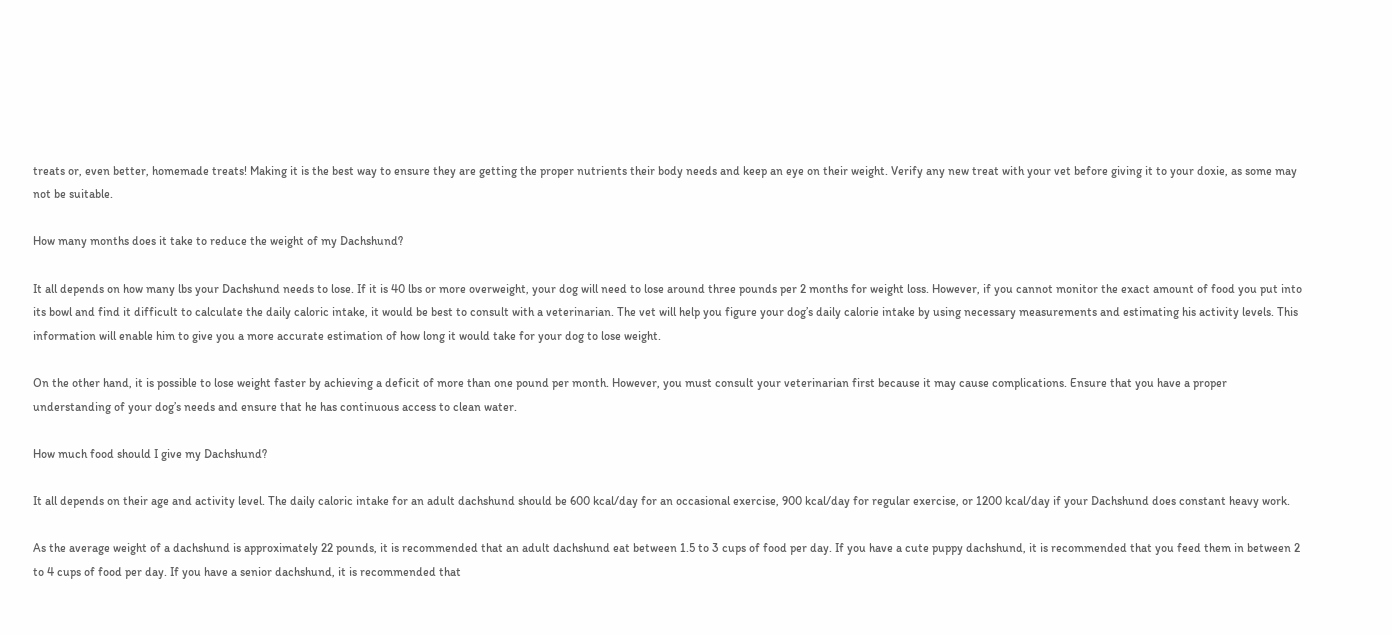treats or, even better, homemade treats! Making it is the best way to ensure they are getting the proper nutrients their body needs and keep an eye on their weight. Verify any new treat with your vet before giving it to your doxie, as some may not be suitable.

How many months does it take to reduce the weight of my Dachshund?

It all depends on how many lbs your Dachshund needs to lose. If it is 40 lbs or more overweight, your dog will need to lose around three pounds per 2 months for weight loss. However, if you cannot monitor the exact amount of food you put into its bowl and find it difficult to calculate the daily caloric intake, it would be best to consult with a veterinarian. The vet will help you figure your dog’s daily calorie intake by using necessary measurements and estimating his activity levels. This information will enable him to give you a more accurate estimation of how long it would take for your dog to lose weight.

On the other hand, it is possible to lose weight faster by achieving a deficit of more than one pound per month. However, you must consult your veterinarian first because it may cause complications. Ensure that you have a proper understanding of your dog’s needs and ensure that he has continuous access to clean water.

How much food should I give my Dachshund?

It all depends on their age and activity level. The daily caloric intake for an adult dachshund should be 600 kcal/day for an occasional exercise, 900 kcal/day for regular exercise, or 1200 kcal/day if your Dachshund does constant heavy work.

As the average weight of a dachshund is approximately 22 pounds, it is recommended that an adult dachshund eat between 1.5 to 3 cups of food per day. If you have a cute puppy dachshund, it is recommended that you feed them in between 2 to 4 cups of food per day. If you have a senior dachshund, it is recommended that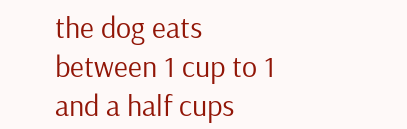the dog eats between 1 cup to 1 and a half cups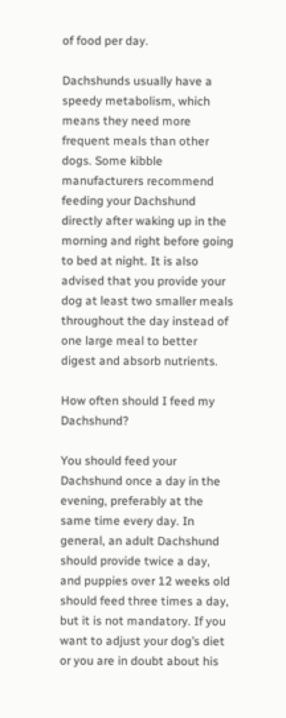of food per day.

Dachshunds usually have a speedy metabolism, which means they need more frequent meals than other dogs. Some kibble manufacturers recommend feeding your Dachshund directly after waking up in the morning and right before going to bed at night. It is also advised that you provide your dog at least two smaller meals throughout the day instead of one large meal to better digest and absorb nutrients.

How often should I feed my Dachshund?

You should feed your Dachshund once a day in the evening, preferably at the same time every day. In general, an adult Dachshund should provide twice a day, and puppies over 12 weeks old should feed three times a day, but it is not mandatory. If you want to adjust your dog’s diet or you are in doubt about his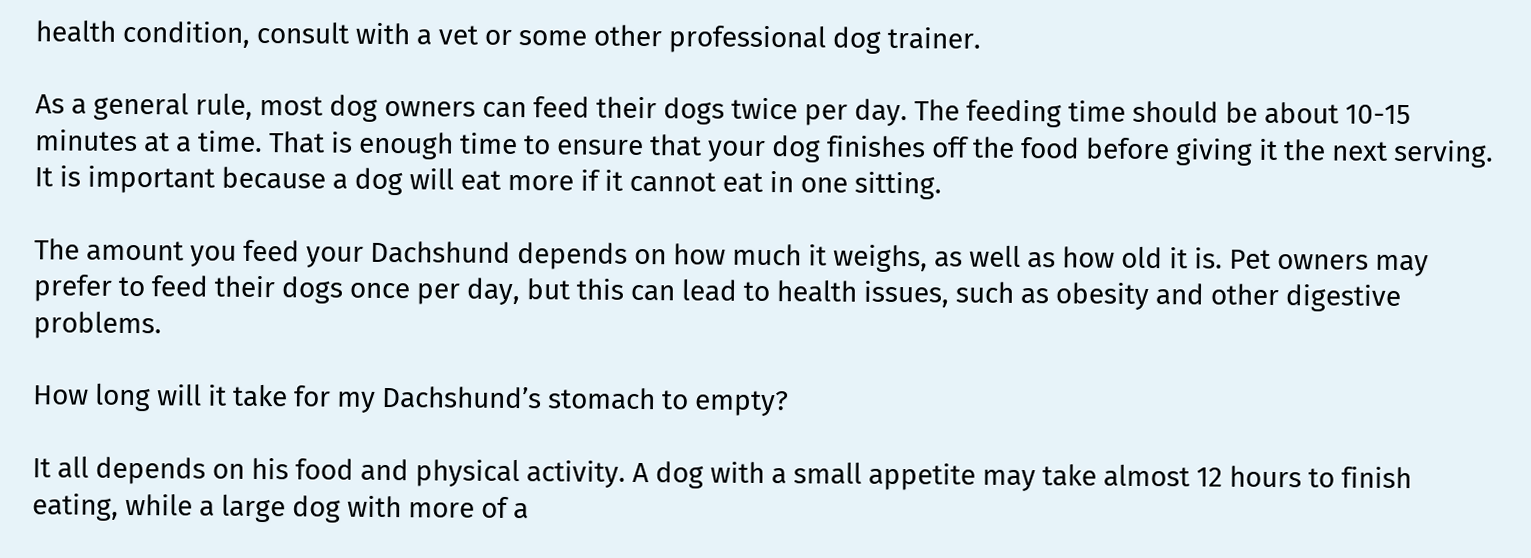health condition, consult with a vet or some other professional dog trainer.

As a general rule, most dog owners can feed their dogs twice per day. The feeding time should be about 10-15 minutes at a time. That is enough time to ensure that your dog finishes off the food before giving it the next serving. It is important because a dog will eat more if it cannot eat in one sitting.

The amount you feed your Dachshund depends on how much it weighs, as well as how old it is. Pet owners may prefer to feed their dogs once per day, but this can lead to health issues, such as obesity and other digestive problems.

How long will it take for my Dachshund’s stomach to empty?

It all depends on his food and physical activity. A dog with a small appetite may take almost 12 hours to finish eating, while a large dog with more of a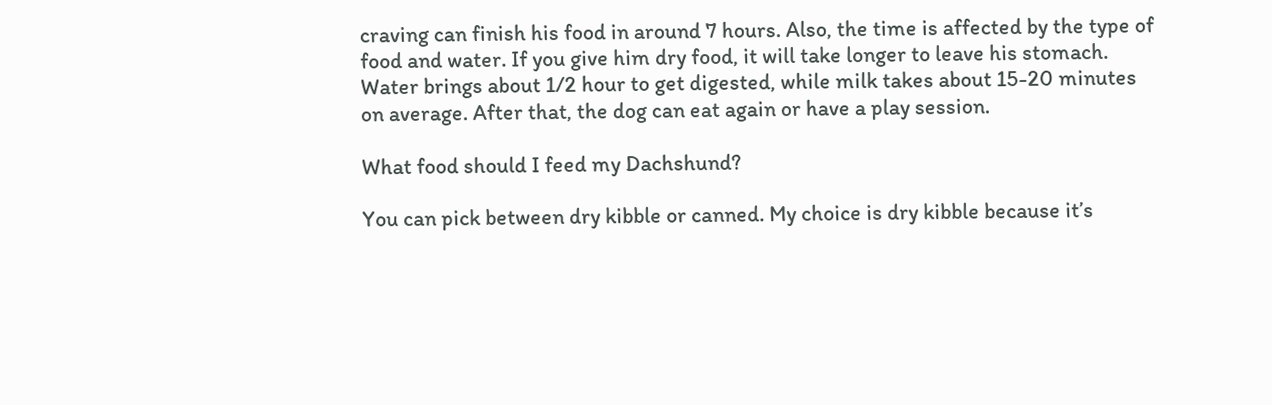craving can finish his food in around 7 hours. Also, the time is affected by the type of food and water. If you give him dry food, it will take longer to leave his stomach. Water brings about 1/2 hour to get digested, while milk takes about 15-20 minutes on average. After that, the dog can eat again or have a play session.

What food should I feed my Dachshund?

You can pick between dry kibble or canned. My choice is dry kibble because it’s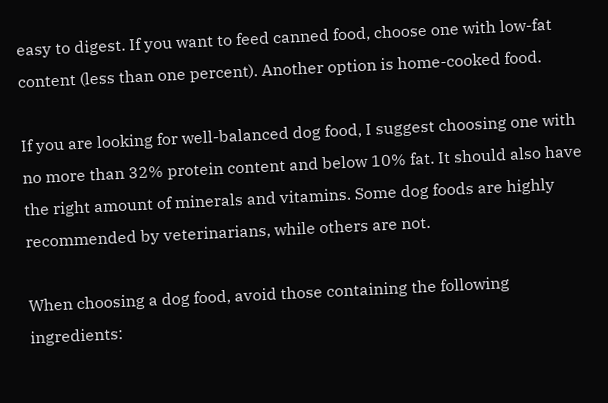easy to digest. If you want to feed canned food, choose one with low-fat content (less than one percent). Another option is home-cooked food.

If you are looking for well-balanced dog food, I suggest choosing one with no more than 32% protein content and below 10% fat. It should also have the right amount of minerals and vitamins. Some dog foods are highly recommended by veterinarians, while others are not.

When choosing a dog food, avoid those containing the following ingredients: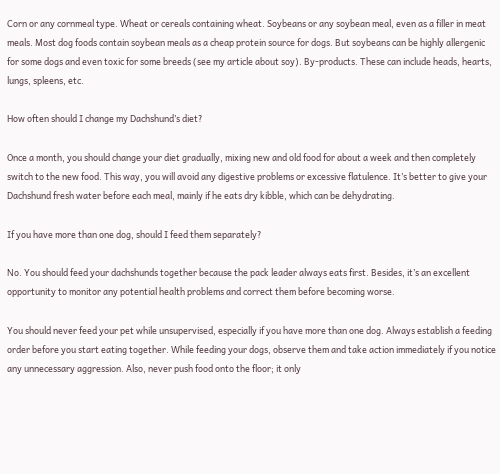Corn or any cornmeal type. Wheat or cereals containing wheat. Soybeans or any soybean meal, even as a filler in meat meals. Most dog foods contain soybean meals as a cheap protein source for dogs. But soybeans can be highly allergenic for some dogs and even toxic for some breeds (see my article about soy). By-products. These can include heads, hearts, lungs, spleens, etc.

How often should I change my Dachshund’s diet?

Once a month, you should change your diet gradually, mixing new and old food for about a week and then completely switch to the new food. This way, you will avoid any digestive problems or excessive flatulence. It’s better to give your Dachshund fresh water before each meal, mainly if he eats dry kibble, which can be dehydrating.

If you have more than one dog, should I feed them separately?

No. You should feed your dachshunds together because the pack leader always eats first. Besides, it’s an excellent opportunity to monitor any potential health problems and correct them before becoming worse.

You should never feed your pet while unsupervised, especially if you have more than one dog. Always establish a feeding order before you start eating together. While feeding your dogs, observe them and take action immediately if you notice any unnecessary aggression. Also, never push food onto the floor; it only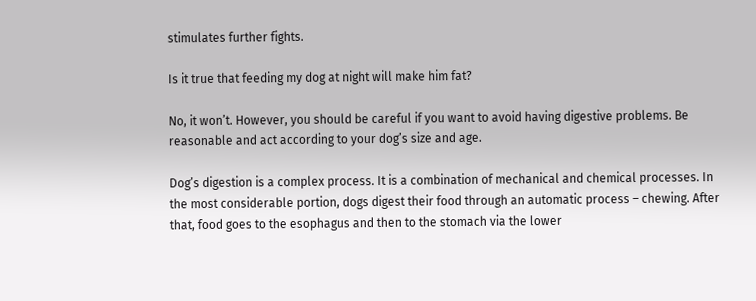stimulates further fights.

Is it true that feeding my dog at night will make him fat?

No, it won’t. However, you should be careful if you want to avoid having digestive problems. Be reasonable and act according to your dog’s size and age.

Dog’s digestion is a complex process. It is a combination of mechanical and chemical processes. In the most considerable portion, dogs digest their food through an automatic process – chewing. After that, food goes to the esophagus and then to the stomach via the lower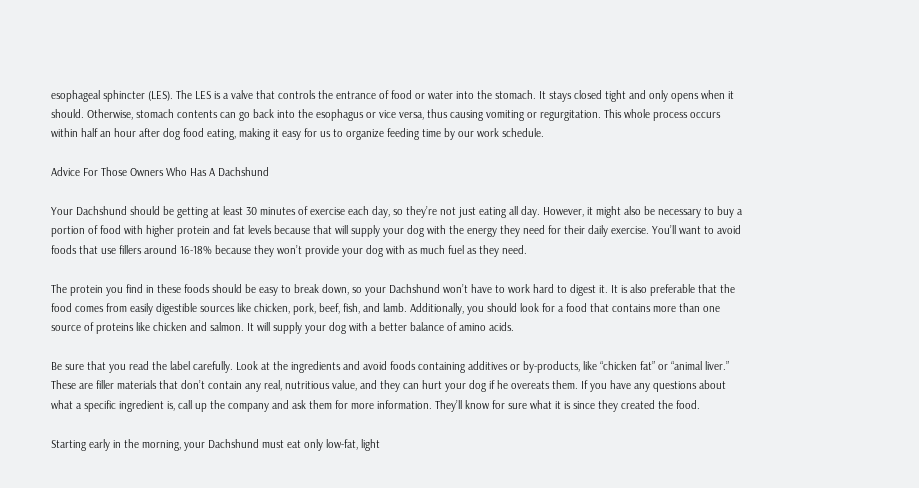esophageal sphincter (LES). The LES is a valve that controls the entrance of food or water into the stomach. It stays closed tight and only opens when it should. Otherwise, stomach contents can go back into the esophagus or vice versa, thus causing vomiting or regurgitation. This whole process occurs within half an hour after dog food eating, making it easy for us to organize feeding time by our work schedule.

Advice For Those Owners Who Has A Dachshund

Your Dachshund should be getting at least 30 minutes of exercise each day, so they’re not just eating all day. However, it might also be necessary to buy a portion of food with higher protein and fat levels because that will supply your dog with the energy they need for their daily exercise. You’ll want to avoid foods that use fillers around 16-18% because they won’t provide your dog with as much fuel as they need.

The protein you find in these foods should be easy to break down, so your Dachshund won’t have to work hard to digest it. It is also preferable that the food comes from easily digestible sources like chicken, pork, beef, fish, and lamb. Additionally, you should look for a food that contains more than one source of proteins like chicken and salmon. It will supply your dog with a better balance of amino acids.

Be sure that you read the label carefully. Look at the ingredients and avoid foods containing additives or by-products, like “chicken fat” or “animal liver.” These are filler materials that don’t contain any real, nutritious value, and they can hurt your dog if he overeats them. If you have any questions about what a specific ingredient is, call up the company and ask them for more information. They’ll know for sure what it is since they created the food.

Starting early in the morning, your Dachshund must eat only low-fat, light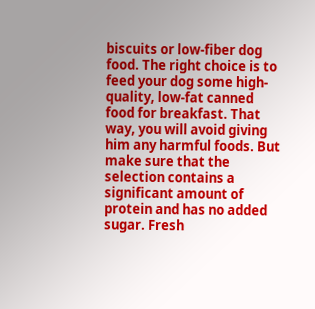biscuits or low-fiber dog food. The right choice is to feed your dog some high-quality, low-fat canned food for breakfast. That way, you will avoid giving him any harmful foods. But make sure that the selection contains a significant amount of protein and has no added sugar. Fresh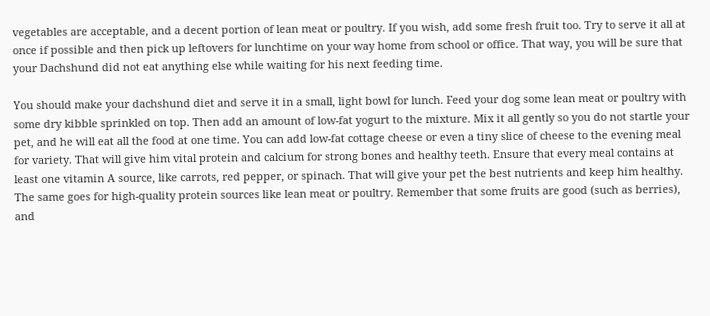vegetables are acceptable, and a decent portion of lean meat or poultry. If you wish, add some fresh fruit too. Try to serve it all at once if possible and then pick up leftovers for lunchtime on your way home from school or office. That way, you will be sure that your Dachshund did not eat anything else while waiting for his next feeding time.

You should make your dachshund diet and serve it in a small, light bowl for lunch. Feed your dog some lean meat or poultry with some dry kibble sprinkled on top. Then add an amount of low-fat yogurt to the mixture. Mix it all gently so you do not startle your pet, and he will eat all the food at one time. You can add low-fat cottage cheese or even a tiny slice of cheese to the evening meal for variety. That will give him vital protein and calcium for strong bones and healthy teeth. Ensure that every meal contains at least one vitamin A source, like carrots, red pepper, or spinach. That will give your pet the best nutrients and keep him healthy. The same goes for high-quality protein sources like lean meat or poultry. Remember that some fruits are good (such as berries), and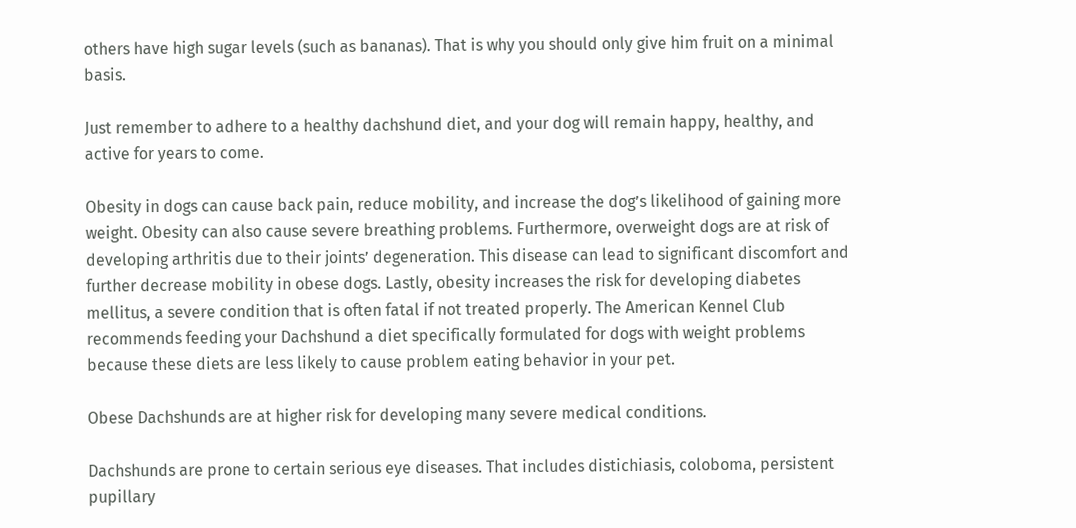others have high sugar levels (such as bananas). That is why you should only give him fruit on a minimal basis.

Just remember to adhere to a healthy dachshund diet, and your dog will remain happy, healthy, and active for years to come.

Obesity in dogs can cause back pain, reduce mobility, and increase the dog’s likelihood of gaining more weight. Obesity can also cause severe breathing problems. Furthermore, overweight dogs are at risk of developing arthritis due to their joints’ degeneration. This disease can lead to significant discomfort and further decrease mobility in obese dogs. Lastly, obesity increases the risk for developing diabetes mellitus, a severe condition that is often fatal if not treated properly. The American Kennel Club recommends feeding your Dachshund a diet specifically formulated for dogs with weight problems because these diets are less likely to cause problem eating behavior in your pet.

Obese Dachshunds are at higher risk for developing many severe medical conditions.

Dachshunds are prone to certain serious eye diseases. That includes distichiasis, coloboma, persistent pupillary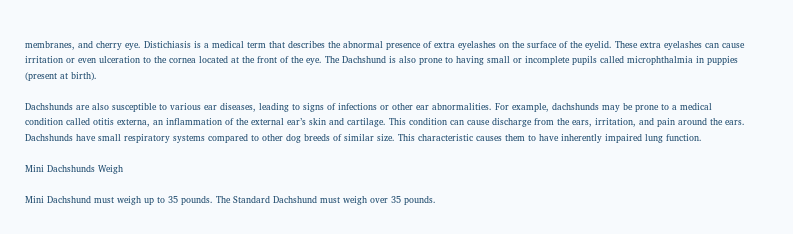membranes, and cherry eye. Distichiasis is a medical term that describes the abnormal presence of extra eyelashes on the surface of the eyelid. These extra eyelashes can cause irritation or even ulceration to the cornea located at the front of the eye. The Dachshund is also prone to having small or incomplete pupils called microphthalmia in puppies (present at birth).

Dachshunds are also susceptible to various ear diseases, leading to signs of infections or other ear abnormalities. For example, dachshunds may be prone to a medical condition called otitis externa, an inflammation of the external ear’s skin and cartilage. This condition can cause discharge from the ears, irritation, and pain around the ears. Dachshunds have small respiratory systems compared to other dog breeds of similar size. This characteristic causes them to have inherently impaired lung function.

Mini Dachshunds Weigh

Mini Dachshund must weigh up to 35 pounds. The Standard Dachshund must weigh over 35 pounds.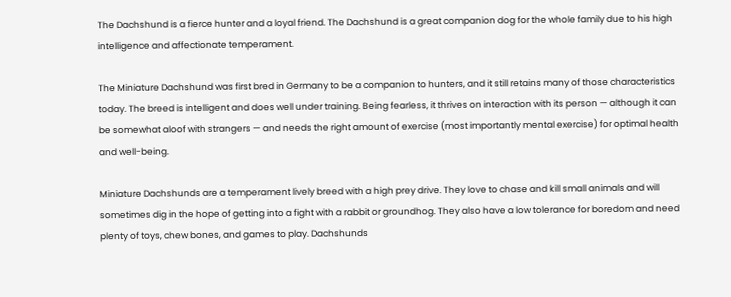The Dachshund is a fierce hunter and a loyal friend. The Dachshund is a great companion dog for the whole family due to his high intelligence and affectionate temperament.

The Miniature Dachshund was first bred in Germany to be a companion to hunters, and it still retains many of those characteristics today. The breed is intelligent and does well under training. Being fearless, it thrives on interaction with its person — although it can be somewhat aloof with strangers — and needs the right amount of exercise (most importantly mental exercise) for optimal health and well-being.

Miniature Dachshunds are a temperament lively breed with a high prey drive. They love to chase and kill small animals and will sometimes dig in the hope of getting into a fight with a rabbit or groundhog. They also have a low tolerance for boredom and need plenty of toys, chew bones, and games to play. Dachshunds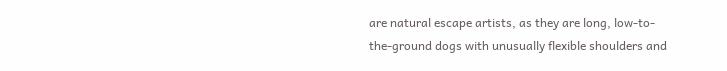are natural escape artists, as they are long, low-to-the-ground dogs with unusually flexible shoulders and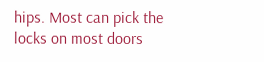hips. Most can pick the locks on most doors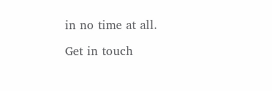in no time at all.

Get in touch